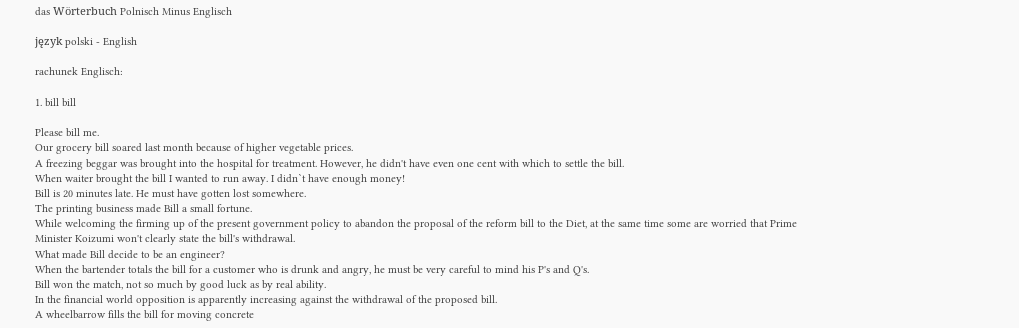das Wörterbuch Polnisch Minus Englisch

język polski - English

rachunek Englisch:

1. bill bill

Please bill me.
Our grocery bill soared last month because of higher vegetable prices.
A freezing beggar was brought into the hospital for treatment. However, he didn't have even one cent with which to settle the bill.
When waiter brought the bill I wanted to run away. I didn`t have enough money!
Bill is 20 minutes late. He must have gotten lost somewhere.
The printing business made Bill a small fortune.
While welcoming the firming up of the present government policy to abandon the proposal of the reform bill to the Diet, at the same time some are worried that Prime Minister Koizumi won't clearly state the bill's withdrawal.
What made Bill decide to be an engineer?
When the bartender totals the bill for a customer who is drunk and angry, he must be very careful to mind his P's and Q's.
Bill won the match, not so much by good luck as by real ability.
In the financial world opposition is apparently increasing against the withdrawal of the proposed bill.
A wheelbarrow fills the bill for moving concrete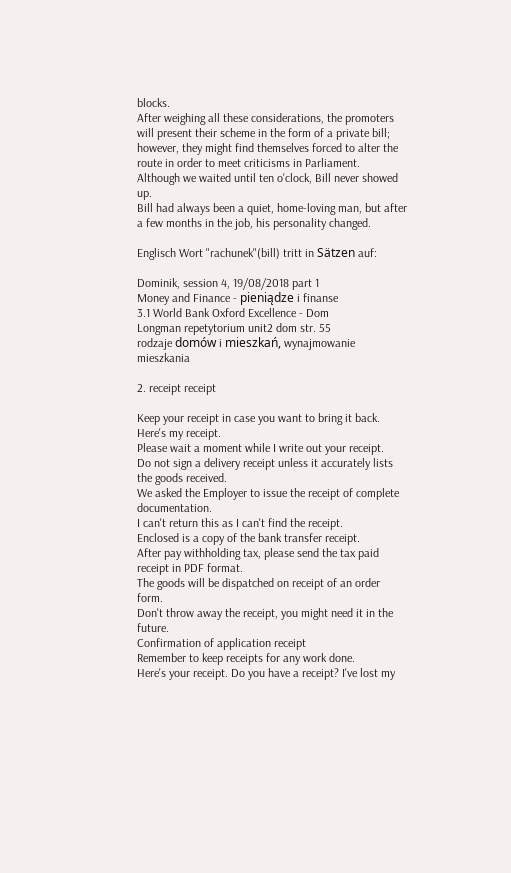blocks.
After weighing all these considerations, the promoters will present their scheme in the form of a private bill; however, they might find themselves forced to alter the route in order to meet criticisms in Parliament.
Although we waited until ten o'clock, Bill never showed up.
Bill had always been a quiet, home-loving man, but after a few months in the job, his personality changed.

Englisch Wort "rachunek"(bill) tritt in Sätzen auf:

Dominik, session 4, 19/08/2018 part 1
Money and Finance - pieniądze i finanse
3.1 World Bank Oxford Excellence - Dom
Longman repetytorium unit2 dom str. 55
rodzaje domów i mieszkań, wynajmowanie mieszkania

2. receipt receipt

Keep your receipt in case you want to bring it back.
Here's my receipt.
Please wait a moment while I write out your receipt.
Do not sign a delivery receipt unless it accurately lists the goods received.
We asked the Employer to issue the receipt of complete documentation.
I can't return this as I can't find the receipt.
Enclosed is a copy of the bank transfer receipt.
After pay withholding tax, please send the tax paid receipt in PDF format.
The goods will be dispatched on receipt of an order form.
Don't throw away the receipt, you might need it in the future.
Confirmation of application receipt
Remember to keep receipts for any work done.
Here's your receipt. Do you have a receipt? I've lost my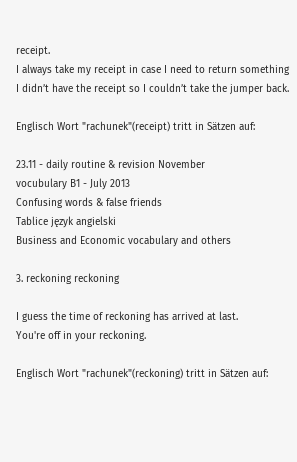receipt.
I always take my receipt in case I need to return something
I didn’t have the receipt so I couldn’t take the jumper back.

Englisch Wort "rachunek"(receipt) tritt in Sätzen auf:

23.11 - daily routine & revision November
vocubulary B1 - July 2013
Confusing words & false friends
Tablice język angielski
Business and Economic vocabulary and others

3. reckoning reckoning

I guess the time of reckoning has arrived at last.
You're off in your reckoning.

Englisch Wort "rachunek"(reckoning) tritt in Sätzen auf: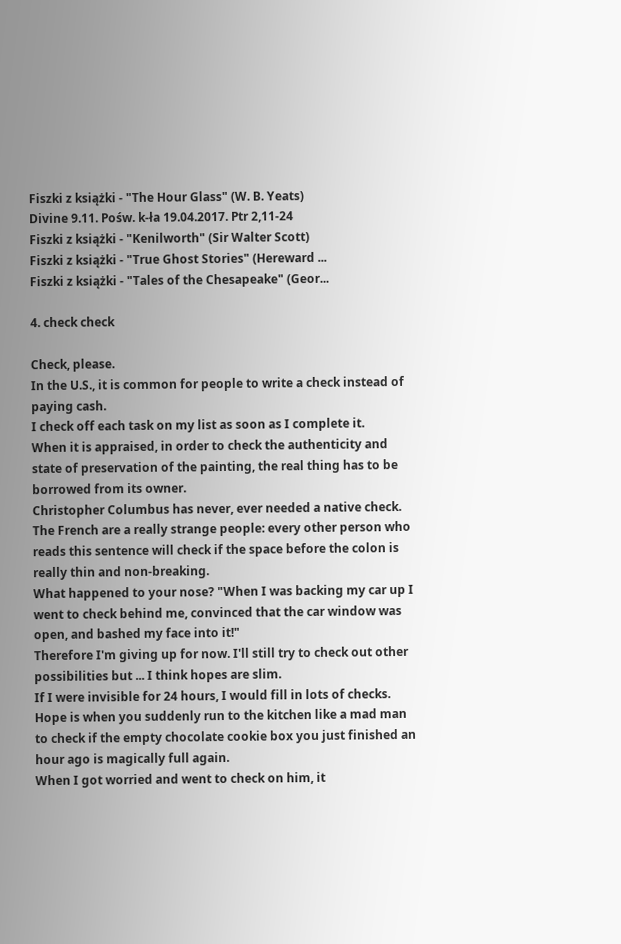Fiszki z książki - "The Hour Glass" (W. B. Yeats)
Divine 9.11. Pośw. k-ła 19.04.2017. Ptr 2,11-24
Fiszki z książki - "Kenilworth" (Sir Walter Scott)
Fiszki z książki - "True Ghost Stories" (Hereward ...
Fiszki z książki - "Tales of the Chesapeake" (Geor...

4. check check

Check, please.
In the U.S., it is common for people to write a check instead of paying cash.
I check off each task on my list as soon as I complete it.
When it is appraised, in order to check the authenticity and state of preservation of the painting, the real thing has to be borrowed from its owner.
Christopher Columbus has never, ever needed a native check.
The French are a really strange people: every other person who reads this sentence will check if the space before the colon is really thin and non-breaking.
What happened to your nose? "When I was backing my car up I went to check behind me, convinced that the car window was open, and bashed my face into it!"
Therefore I'm giving up for now. I'll still try to check out other possibilities but ... I think hopes are slim.
If I were invisible for 24 hours, I would fill in lots of checks.
Hope is when you suddenly run to the kitchen like a mad man to check if the empty chocolate cookie box you just finished an hour ago is magically full again.
When I got worried and went to check on him, it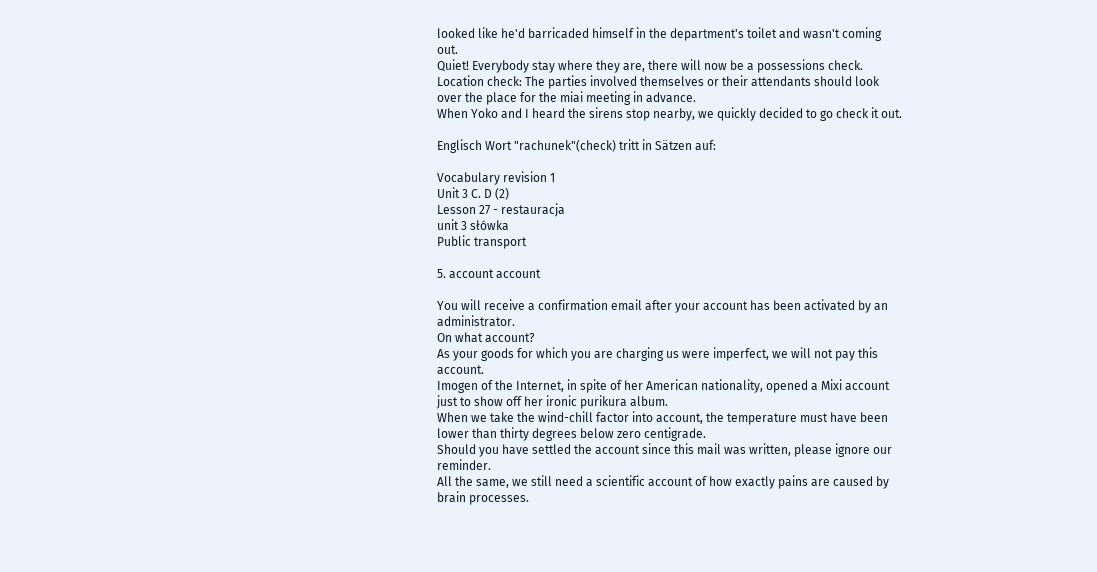looked like he'd barricaded himself in the department's toilet and wasn't coming out.
Quiet! Everybody stay where they are, there will now be a possessions check.
Location check: The parties involved themselves or their attendants should look over the place for the miai meeting in advance.
When Yoko and I heard the sirens stop nearby, we quickly decided to go check it out.

Englisch Wort "rachunek"(check) tritt in Sätzen auf:

Vocabulary revision 1
Unit 3 C. D (2)
Lesson 27 - restauracja
unit 3 słówka
Public transport

5. account account

You will receive a confirmation email after your account has been activated by an administrator.
On what account?
As your goods for which you are charging us were imperfect, we will not pay this account.
Imogen of the Internet, in spite of her American nationality, opened a Mixi account just to show off her ironic purikura album.
When we take the wind-chill factor into account, the temperature must have been lower than thirty degrees below zero centigrade.
Should you have settled the account since this mail was written, please ignore our reminder.
All the same, we still need a scientific account of how exactly pains are caused by brain processes.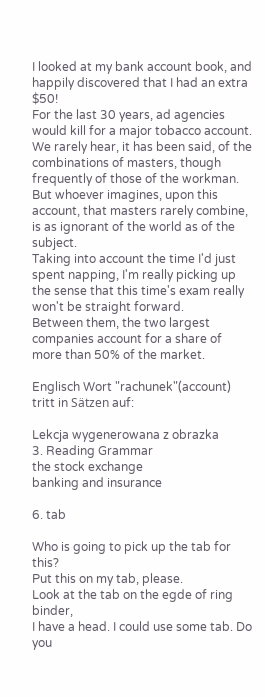I looked at my bank account book, and happily discovered that I had an extra $50!
For the last 30 years, ad agencies would kill for a major tobacco account.
We rarely hear, it has been said, of the combinations of masters, though frequently of those of the workman. But whoever imagines, upon this account, that masters rarely combine, is as ignorant of the world as of the subject.
Taking into account the time I'd just spent napping, I'm really picking up the sense that this time's exam really won't be straight forward.
Between them, the two largest companies account for a share of more than 50% of the market.

Englisch Wort "rachunek"(account) tritt in Sätzen auf:

Lekcja wygenerowana z obrazka
3. Reading Grammar
the stock exchange
banking and insurance

6. tab

Who is going to pick up the tab for this?
Put this on my tab, please.
Look at the tab on the egde of ring binder,
I have a head. I could use some tab. Do you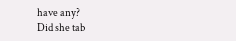have any?
Did she tab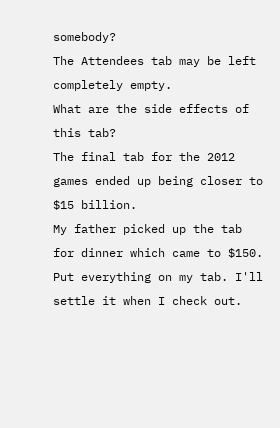somebody?
The Attendees tab may be left completely empty.
What are the side effects of this tab?
The final tab for the 2012 games ended up being closer to $15 billion.
My father picked up the tab for dinner which came to $150.
Put everything on my tab. I'll settle it when I check out.